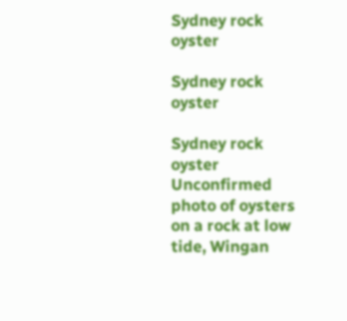Sydney rock oyster

Sydney rock oyster

Sydney rock oyster
Unconfirmed photo of oysters on a rock at low tide, Wingan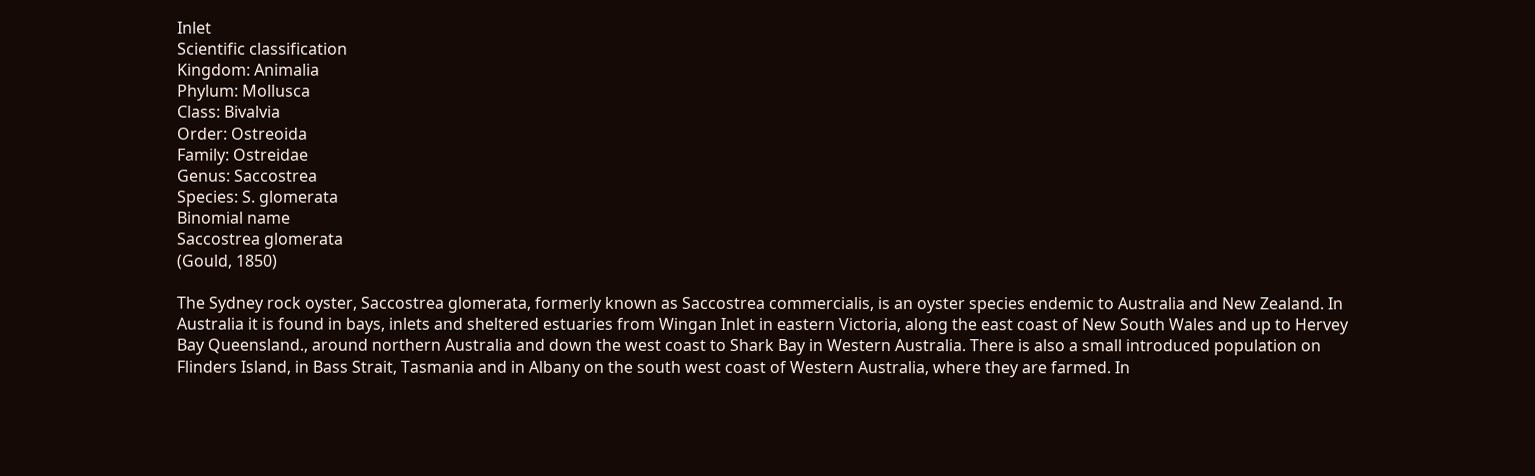Inlet
Scientific classification
Kingdom: Animalia
Phylum: Mollusca
Class: Bivalvia
Order: Ostreoida
Family: Ostreidae
Genus: Saccostrea
Species: S. glomerata
Binomial name
Saccostrea glomerata
(Gould, 1850)

The Sydney rock oyster, Saccostrea glomerata, formerly known as Saccostrea commercialis, is an oyster species endemic to Australia and New Zealand. In Australia it is found in bays, inlets and sheltered estuaries from Wingan Inlet in eastern Victoria, along the east coast of New South Wales and up to Hervey Bay Queensland., around northern Australia and down the west coast to Shark Bay in Western Australia. There is also a small introduced population on Flinders Island, in Bass Strait, Tasmania and in Albany on the south west coast of Western Australia, where they are farmed. In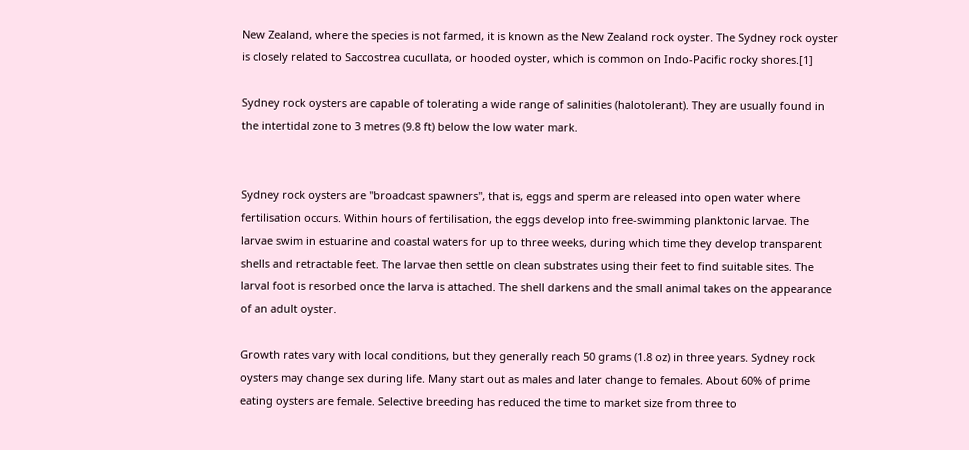New Zealand, where the species is not farmed, it is known as the New Zealand rock oyster. The Sydney rock oyster is closely related to Saccostrea cucullata, or hooded oyster, which is common on Indo-Pacific rocky shores.[1]

Sydney rock oysters are capable of tolerating a wide range of salinities (halotolerant). They are usually found in the intertidal zone to 3 metres (9.8 ft) below the low water mark.


Sydney rock oysters are "broadcast spawners", that is, eggs and sperm are released into open water where fertilisation occurs. Within hours of fertilisation, the eggs develop into free-swimming planktonic larvae. The larvae swim in estuarine and coastal waters for up to three weeks, during which time they develop transparent shells and retractable feet. The larvae then settle on clean substrates using their feet to find suitable sites. The larval foot is resorbed once the larva is attached. The shell darkens and the small animal takes on the appearance of an adult oyster.

Growth rates vary with local conditions, but they generally reach 50 grams (1.8 oz) in three years. Sydney rock oysters may change sex during life. Many start out as males and later change to females. About 60% of prime eating oysters are female. Selective breeding has reduced the time to market size from three to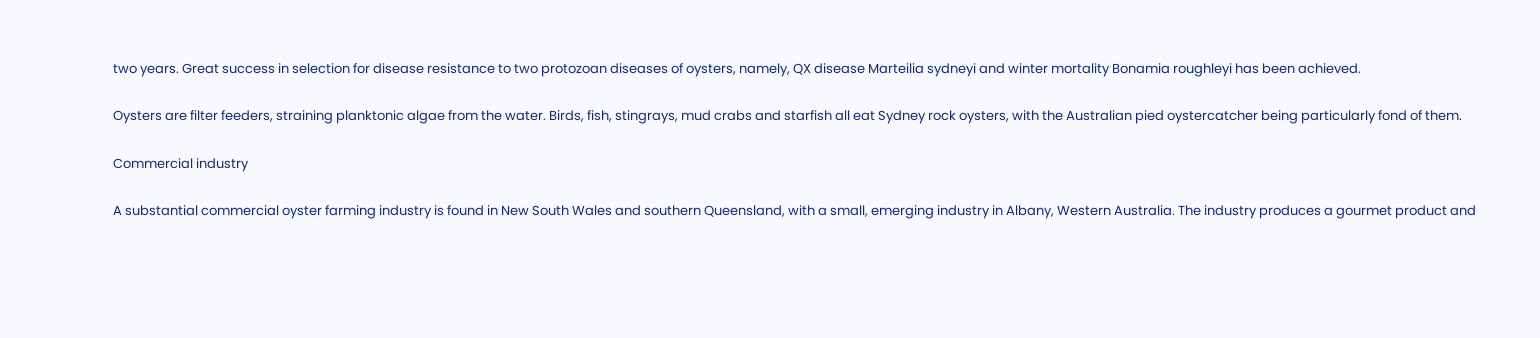two years. Great success in selection for disease resistance to two protozoan diseases of oysters, namely, QX disease Marteilia sydneyi and winter mortality Bonamia roughleyi has been achieved.

Oysters are filter feeders, straining planktonic algae from the water. Birds, fish, stingrays, mud crabs and starfish all eat Sydney rock oysters, with the Australian pied oystercatcher being particularly fond of them.

Commercial industry

A substantial commercial oyster farming industry is found in New South Wales and southern Queensland, with a small, emerging industry in Albany, Western Australia. The industry produces a gourmet product and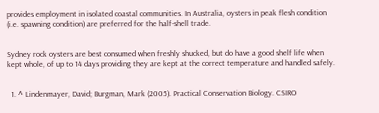provides employment in isolated coastal communities. In Australia, oysters in peak flesh condition (i.e. spawning condition) are preferred for the half-shell trade.


Sydney rock oysters are best consumed when freshly shucked, but do have a good shelf life when kept whole, of up to 14 days providing they are kept at the correct temperature and handled safely.


  1. ^ Lindenmayer, David; Burgman, Mark (2005). Practical Conservation Biology. CSIRO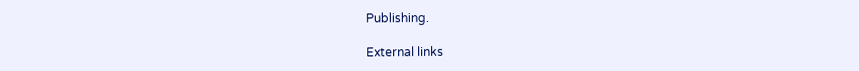Publishing.

External links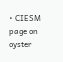• CIESM page on oyster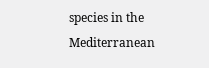species in the Mediterranean